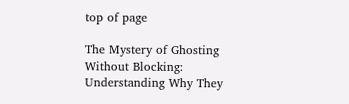top of page

The Mystery of Ghosting Without Blocking: Understanding Why They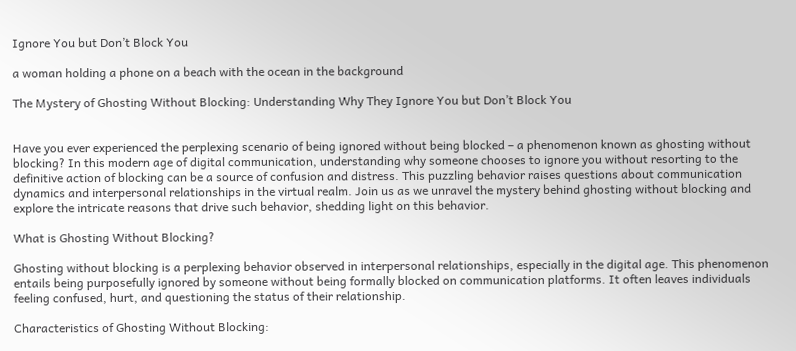Ignore You but Don’t Block You

a woman holding a phone on a beach with the ocean in the background

The Mystery of Ghosting Without Blocking: Understanding Why They Ignore You but Don’t Block You


Have you ever experienced the perplexing scenario of being ignored without being blocked – a phenomenon known as ghosting without blocking? In this modern age of digital communication, understanding why someone chooses to ignore you without resorting to the definitive action of blocking can be a source of confusion and distress. This puzzling behavior raises questions about communication dynamics and interpersonal relationships in the virtual realm. Join us as we unravel the mystery behind ghosting without blocking and explore the intricate reasons that drive such behavior, shedding light on this behavior.

What is Ghosting Without Blocking?

Ghosting without blocking is a perplexing behavior observed in interpersonal relationships, especially in the digital age. This phenomenon entails being purposefully ignored by someone without being formally blocked on communication platforms. It often leaves individuals feeling confused, hurt, and questioning the status of their relationship.

Characteristics of Ghosting Without Blocking: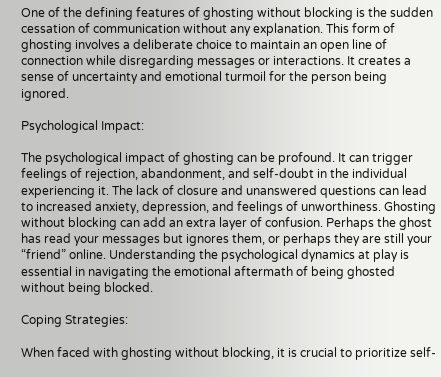One of the defining features of ghosting without blocking is the sudden cessation of communication without any explanation. This form of ghosting involves a deliberate choice to maintain an open line of connection while disregarding messages or interactions. It creates a sense of uncertainty and emotional turmoil for the person being ignored.

Psychological Impact:

The psychological impact of ghosting can be profound. It can trigger feelings of rejection, abandonment, and self-doubt in the individual experiencing it. The lack of closure and unanswered questions can lead to increased anxiety, depression, and feelings of unworthiness. Ghosting without blocking can add an extra layer of confusion. Perhaps the ghost has read your messages but ignores them, or perhaps they are still your “friend” online. Understanding the psychological dynamics at play is essential in navigating the emotional aftermath of being ghosted without being blocked.

Coping Strategies:

When faced with ghosting without blocking, it is crucial to prioritize self-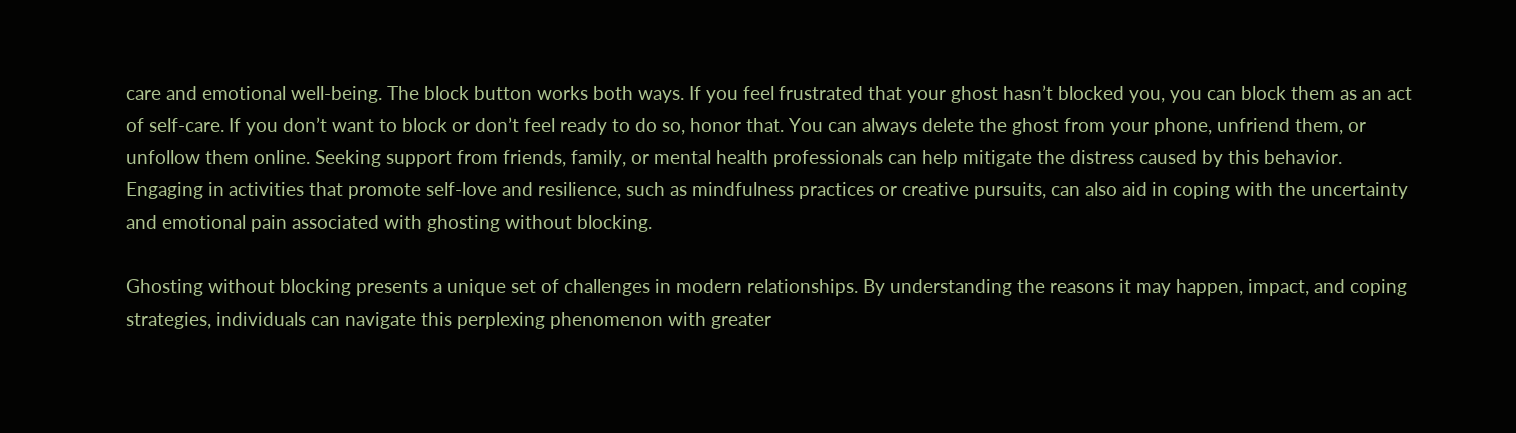care and emotional well-being. The block button works both ways. If you feel frustrated that your ghost hasn’t blocked you, you can block them as an act of self-care. If you don’t want to block or don’t feel ready to do so, honor that. You can always delete the ghost from your phone, unfriend them, or unfollow them online. Seeking support from friends, family, or mental health professionals can help mitigate the distress caused by this behavior. Engaging in activities that promote self-love and resilience, such as mindfulness practices or creative pursuits, can also aid in coping with the uncertainty and emotional pain associated with ghosting without blocking.

Ghosting without blocking presents a unique set of challenges in modern relationships. By understanding the reasons it may happen, impact, and coping strategies, individuals can navigate this perplexing phenomenon with greater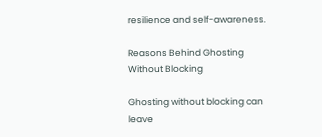resilience and self-awareness.

Reasons Behind Ghosting Without Blocking

Ghosting without blocking can leave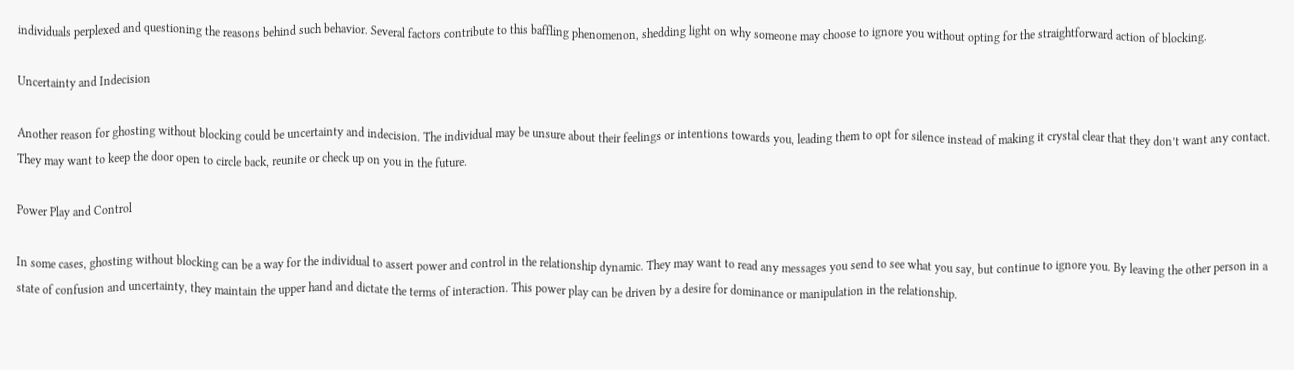individuals perplexed and questioning the reasons behind such behavior. Several factors contribute to this baffling phenomenon, shedding light on why someone may choose to ignore you without opting for the straightforward action of blocking.

Uncertainty and Indecision

Another reason for ghosting without blocking could be uncertainty and indecision. The individual may be unsure about their feelings or intentions towards you, leading them to opt for silence instead of making it crystal clear that they don’t want any contact. They may want to keep the door open to circle back, reunite or check up on you in the future.

Power Play and Control

In some cases, ghosting without blocking can be a way for the individual to assert power and control in the relationship dynamic. They may want to read any messages you send to see what you say, but continue to ignore you. By leaving the other person in a state of confusion and uncertainty, they maintain the upper hand and dictate the terms of interaction. This power play can be driven by a desire for dominance or manipulation in the relationship.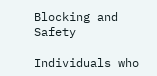Blocking and Safety

Individuals who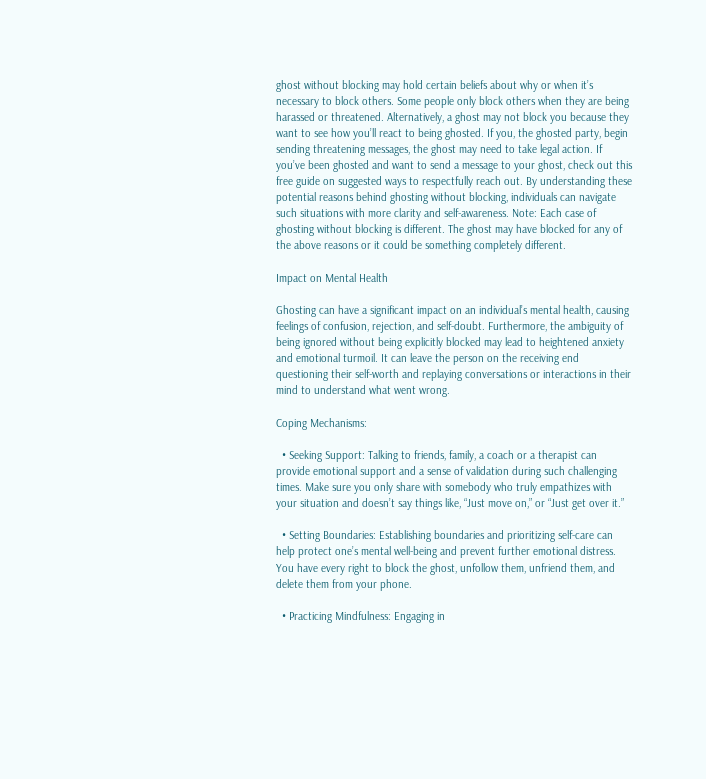ghost without blocking may hold certain beliefs about why or when it’s necessary to block others. Some people only block others when they are being harassed or threatened. Alternatively, a ghost may not block you because they want to see how you’ll react to being ghosted. If you, the ghosted party, begin sending threatening messages, the ghost may need to take legal action. If you’ve been ghosted and want to send a message to your ghost, check out this free guide on suggested ways to respectfully reach out. By understanding these potential reasons behind ghosting without blocking, individuals can navigate such situations with more clarity and self-awareness. Note: Each case of ghosting without blocking is different. The ghost may have blocked for any of the above reasons or it could be something completely different.

Impact on Mental Health

Ghosting can have a significant impact on an individual’s mental health, causing feelings of confusion, rejection, and self-doubt. Furthermore, the ambiguity of being ignored without being explicitly blocked may lead to heightened anxiety and emotional turmoil. It can leave the person on the receiving end questioning their self-worth and replaying conversations or interactions in their mind to understand what went wrong.

Coping Mechanisms:

  • Seeking Support: Talking to friends, family, a coach or a therapist can provide emotional support and a sense of validation during such challenging times. Make sure you only share with somebody who truly empathizes with your situation and doesn’t say things like, “Just move on,” or “Just get over it.”

  • Setting Boundaries: Establishing boundaries and prioritizing self-care can help protect one’s mental well-being and prevent further emotional distress. You have every right to block the ghost, unfollow them, unfriend them, and delete them from your phone.

  • Practicing Mindfulness: Engaging in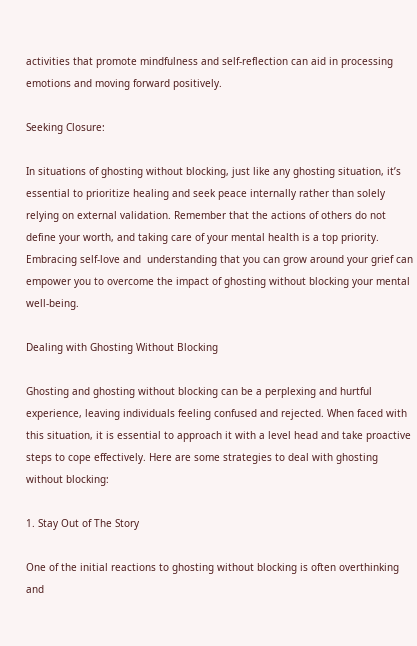activities that promote mindfulness and self-reflection can aid in processing emotions and moving forward positively.

Seeking Closure:

In situations of ghosting without blocking, just like any ghosting situation, it’s essential to prioritize healing and seek peace internally rather than solely relying on external validation. Remember that the actions of others do not define your worth, and taking care of your mental health is a top priority. Embracing self-love and  understanding that you can grow around your grief can empower you to overcome the impact of ghosting without blocking your mental well-being.

Dealing with Ghosting Without Blocking

Ghosting and ghosting without blocking can be a perplexing and hurtful experience, leaving individuals feeling confused and rejected. When faced with this situation, it is essential to approach it with a level head and take proactive steps to cope effectively. Here are some strategies to deal with ghosting without blocking:

1. Stay Out of The Story

One of the initial reactions to ghosting without blocking is often overthinking and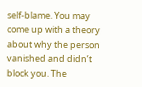self-blame. You may come up with a theory about why the person vanished and didn’t block you. The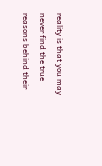reality is that you may never find the true reasons behind their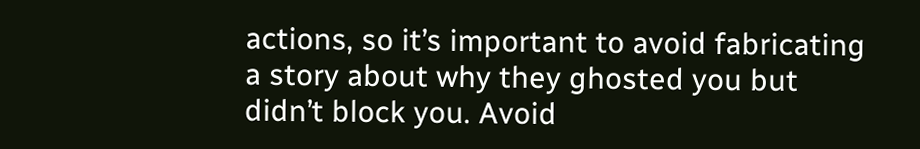actions, so it’s important to avoid fabricating a story about why they ghosted you but didn’t block you. Avoid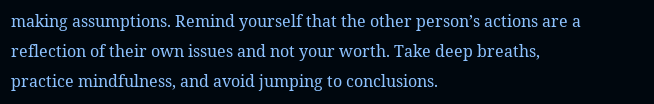making assumptions. Remind yourself that the other person’s actions are a reflection of their own issues and not your worth. Take deep breaths, practice mindfulness, and avoid jumping to conclusions.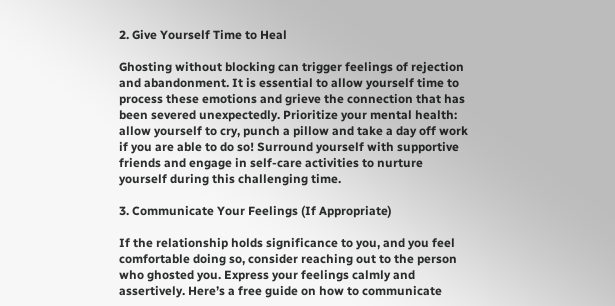2. Give Yourself Time to Heal

Ghosting without blocking can trigger feelings of rejection and abandonment. It is essential to allow yourself time to process these emotions and grieve the connection that has been severed unexpectedly. Prioritize your mental health: allow yourself to cry, punch a pillow and take a day off work if you are able to do so! Surround yourself with supportive friends and engage in self-care activities to nurture yourself during this challenging time.

3. Communicate Your Feelings (If Appropriate)

If the relationship holds significance to you, and you feel comfortable doing so, consider reaching out to the person who ghosted you. Express your feelings calmly and assertively. Here’s a free guide on how to communicate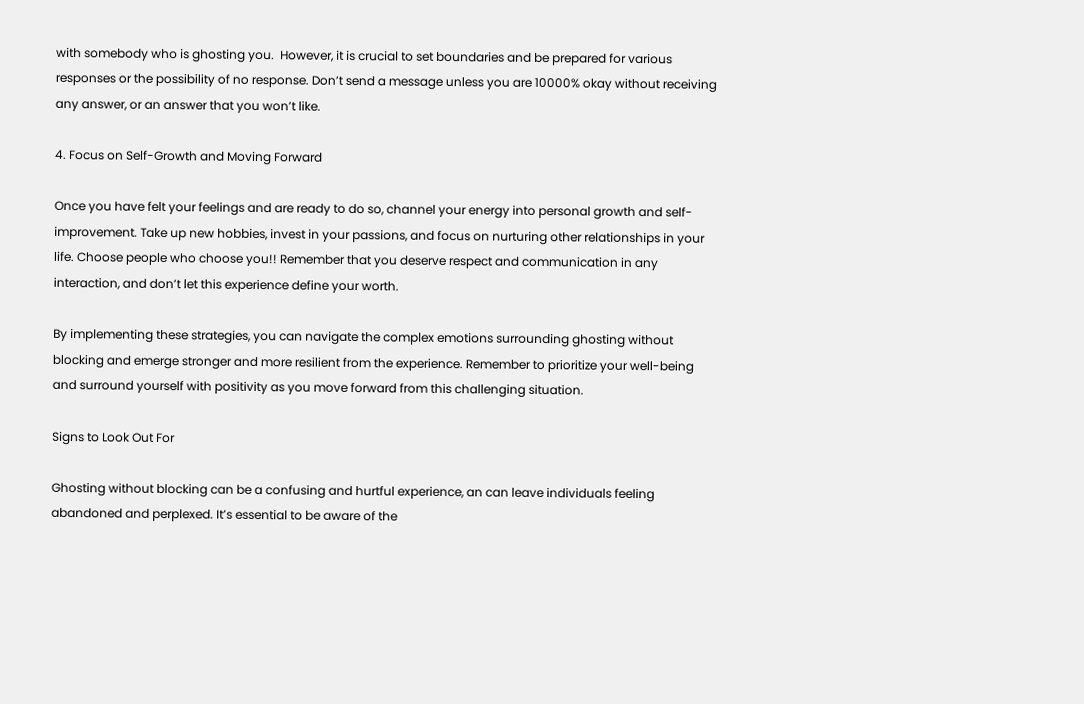with somebody who is ghosting you.  However, it is crucial to set boundaries and be prepared for various responses or the possibility of no response. Don’t send a message unless you are 10000% okay without receiving any answer, or an answer that you won’t like.

4. Focus on Self-Growth and Moving Forward

Once you have felt your feelings and are ready to do so, channel your energy into personal growth and self-improvement. Take up new hobbies, invest in your passions, and focus on nurturing other relationships in your life. Choose people who choose you!! Remember that you deserve respect and communication in any interaction, and don’t let this experience define your worth.

By implementing these strategies, you can navigate the complex emotions surrounding ghosting without blocking and emerge stronger and more resilient from the experience. Remember to prioritize your well-being and surround yourself with positivity as you move forward from this challenging situation.

Signs to Look Out For

Ghosting without blocking can be a confusing and hurtful experience, an can leave individuals feeling abandoned and perplexed. It’s essential to be aware of the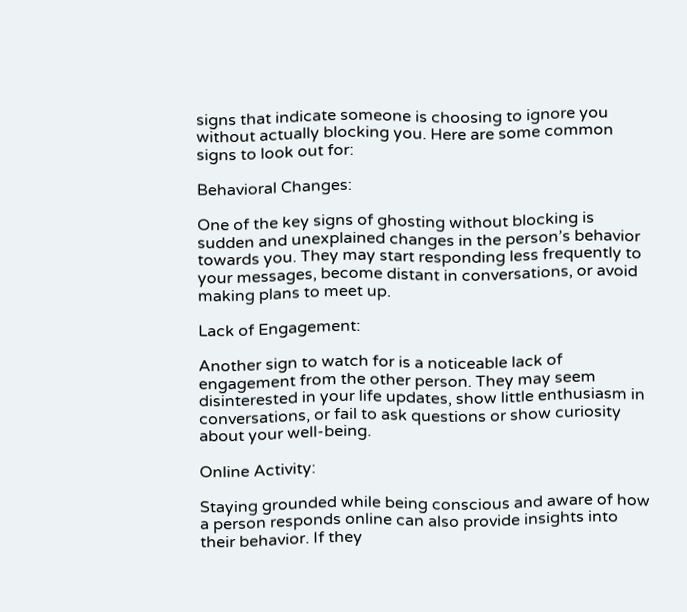signs that indicate someone is choosing to ignore you without actually blocking you. Here are some common signs to look out for:

Behavioral Changes:

One of the key signs of ghosting without blocking is sudden and unexplained changes in the person’s behavior towards you. They may start responding less frequently to your messages, become distant in conversations, or avoid making plans to meet up.

Lack of Engagement:

Another sign to watch for is a noticeable lack of engagement from the other person. They may seem disinterested in your life updates, show little enthusiasm in conversations, or fail to ask questions or show curiosity about your well-being.

Online Activity:

Staying grounded while being conscious and aware of how a person responds online can also provide insights into their behavior. If they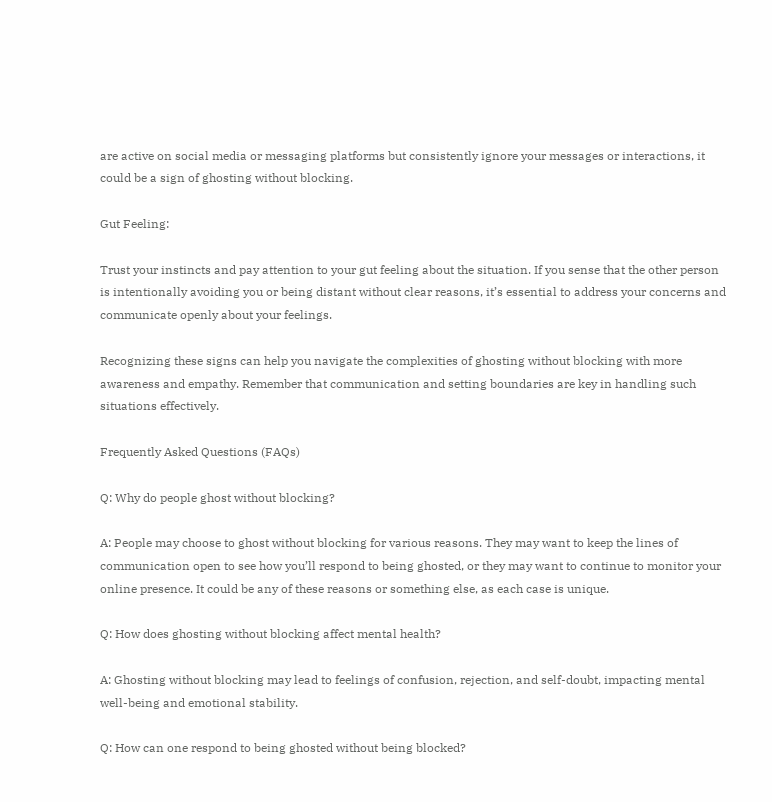are active on social media or messaging platforms but consistently ignore your messages or interactions, it could be a sign of ghosting without blocking.

Gut Feeling:

Trust your instincts and pay attention to your gut feeling about the situation. If you sense that the other person is intentionally avoiding you or being distant without clear reasons, it’s essential to address your concerns and communicate openly about your feelings.

Recognizing these signs can help you navigate the complexities of ghosting without blocking with more awareness and empathy. Remember that communication and setting boundaries are key in handling such situations effectively.

Frequently Asked Questions (FAQs)

Q: Why do people ghost without blocking?

A: People may choose to ghost without blocking for various reasons. They may want to keep the lines of communication open to see how you’ll respond to being ghosted, or they may want to continue to monitor your online presence. It could be any of these reasons or something else, as each case is unique.

Q: How does ghosting without blocking affect mental health?

A: Ghosting without blocking may lead to feelings of confusion, rejection, and self-doubt, impacting mental well-being and emotional stability.

Q: How can one respond to being ghosted without being blocked?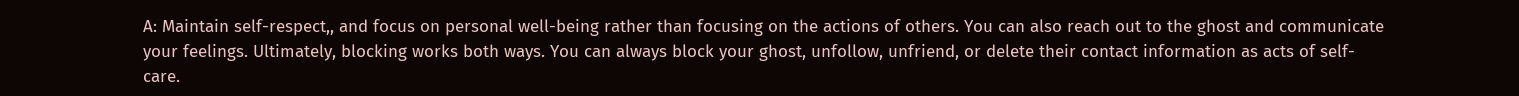A: Maintain self-respect,, and focus on personal well-being rather than focusing on the actions of others. You can also reach out to the ghost and communicate your feelings. Ultimately, blocking works both ways. You can always block your ghost, unfollow, unfriend, or delete their contact information as acts of self-care.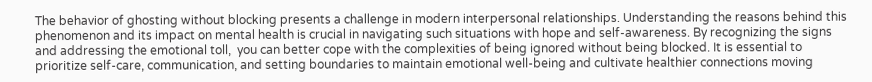The behavior of ghosting without blocking presents a challenge in modern interpersonal relationships. Understanding the reasons behind this phenomenon and its impact on mental health is crucial in navigating such situations with hope and self-awareness. By recognizing the signs and addressing the emotional toll,  you can better cope with the complexities of being ignored without being blocked. It is essential to prioritize self-care, communication, and setting boundaries to maintain emotional well-being and cultivate healthier connections moving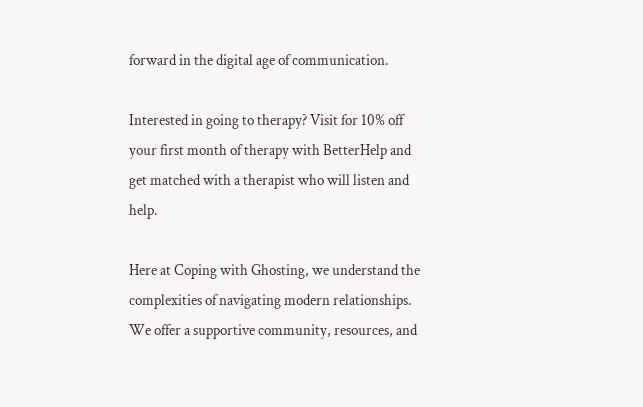forward in the digital age of communication.

Interested in going to therapy? Visit for 10% off your first month of therapy with BetterHelp and get matched with a therapist who will listen and help.

Here at Coping with Ghosting, we understand the complexities of navigating modern relationships. We offer a supportive community, resources, and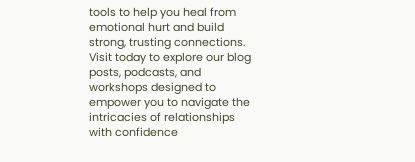tools to help you heal from emotional hurt and build strong, trusting connections. Visit today to explore our blog posts, podcasts, and workshops designed to empower you to navigate the intricacies of relationships with confidence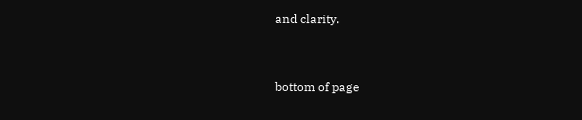and clarity.


bottom of page